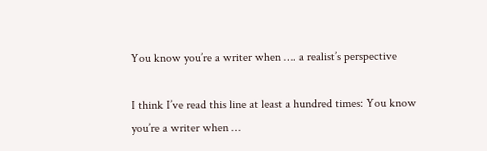You know you’re a writer when …. a realist’s perspective

I think I’ve read this line at least a hundred times: You know you’re a writer when …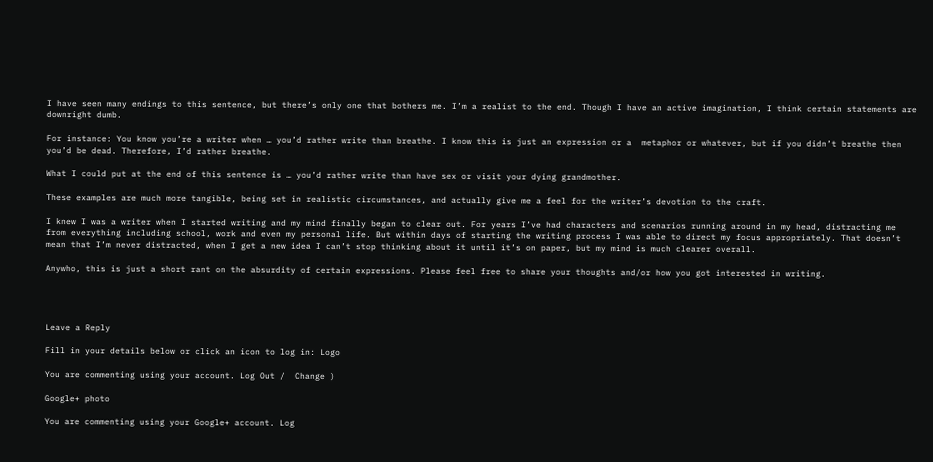I have seen many endings to this sentence, but there’s only one that bothers me. I’m a realist to the end. Though I have an active imagination, I think certain statements are downright dumb.

For instance: You know you’re a writer when … you’d rather write than breathe. I know this is just an expression or a  metaphor or whatever, but if you didn’t breathe then you’d be dead. Therefore, I’d rather breathe.

What I could put at the end of this sentence is … you’d rather write than have sex or visit your dying grandmother.

These examples are much more tangible, being set in realistic circumstances, and actually give me a feel for the writer’s devotion to the craft.

I knew I was a writer when I started writing and my mind finally began to clear out. For years I’ve had characters and scenarios running around in my head, distracting me from everything including school, work and even my personal life. But within days of starting the writing process I was able to direct my focus appropriately. That doesn’t mean that I’m never distracted, when I get a new idea I can’t stop thinking about it until it’s on paper, but my mind is much clearer overall.

Anywho, this is just a short rant on the absurdity of certain expressions. Please feel free to share your thoughts and/or how you got interested in writing.




Leave a Reply

Fill in your details below or click an icon to log in: Logo

You are commenting using your account. Log Out /  Change )

Google+ photo

You are commenting using your Google+ account. Log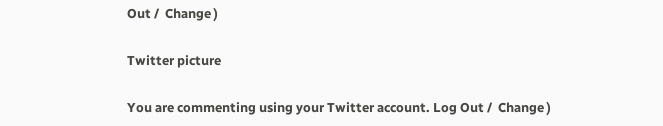Out /  Change )

Twitter picture

You are commenting using your Twitter account. Log Out /  Change )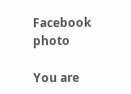Facebook photo

You are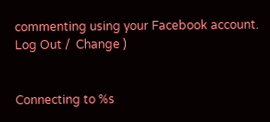commenting using your Facebook account. Log Out /  Change )


Connecting to %s